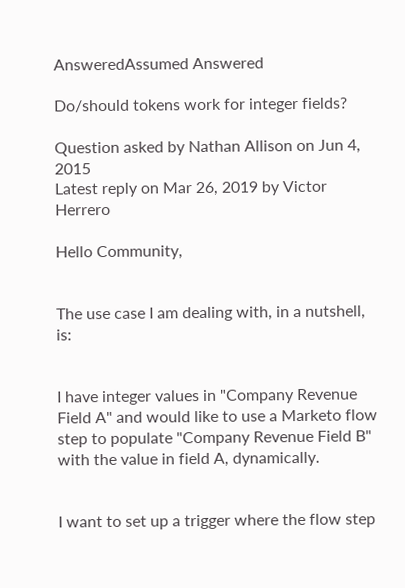AnsweredAssumed Answered

Do/should tokens work for integer fields?

Question asked by Nathan Allison on Jun 4, 2015
Latest reply on Mar 26, 2019 by Victor Herrero

Hello Community,


The use case I am dealing with, in a nutshell, is:


I have integer values in "Company Revenue Field A" and would like to use a Marketo flow step to populate "Company Revenue Field B" with the value in field A, dynamically.


I want to set up a trigger where the flow step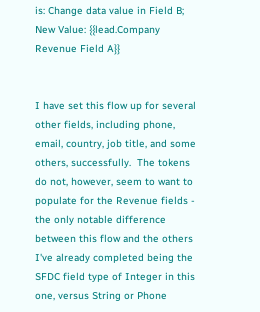is: Change data value in Field B; New Value: {{lead.Company Revenue Field A}}


I have set this flow up for several other fields, including phone, email, country, job title, and some others, successfully.  The tokens do not, however, seem to want to populate for the Revenue fields - the only notable difference between this flow and the others I've already completed being the SFDC field type of Integer in this one, versus String or Phone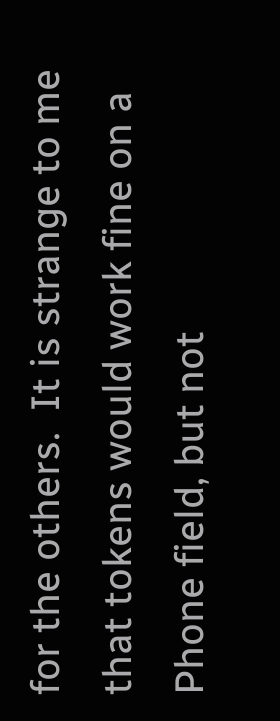for the others.  It is strange to me that tokens would work fine on a Phone field, but not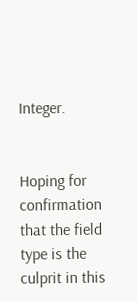Integer.


Hoping for confirmation that the field type is the culprit in this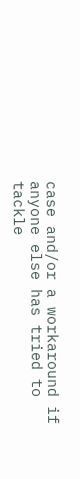case and/or a workaround if anyone else has tried to tackle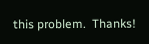this problem.  Thanks!